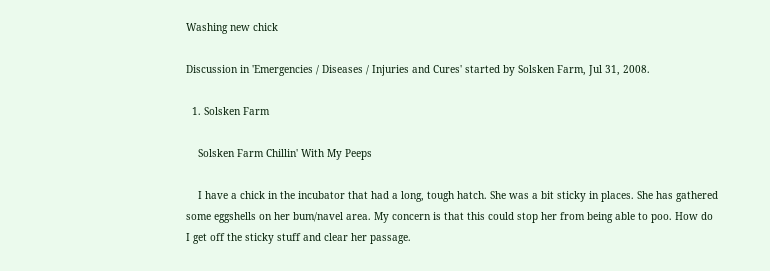Washing new chick

Discussion in 'Emergencies / Diseases / Injuries and Cures' started by Solsken Farm, Jul 31, 2008.

  1. Solsken Farm

    Solsken Farm Chillin' With My Peeps

    I have a chick in the incubator that had a long, tough hatch. She was a bit sticky in places. She has gathered some eggshells on her bum/navel area. My concern is that this could stop her from being able to poo. How do I get off the sticky stuff and clear her passage.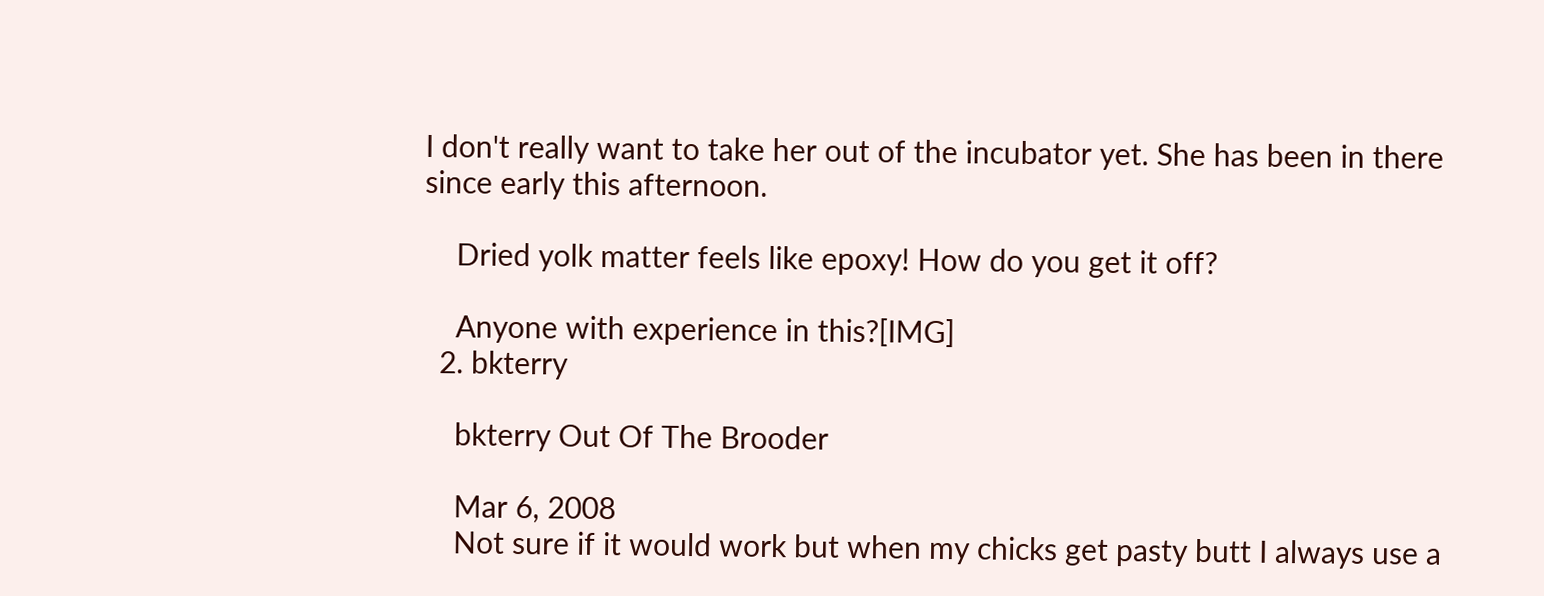I don't really want to take her out of the incubator yet. She has been in there since early this afternoon.

    Dried yolk matter feels like epoxy! How do you get it off?

    Anyone with experience in this?[IMG]
  2. bkterry

    bkterry Out Of The Brooder

    Mar 6, 2008
    Not sure if it would work but when my chicks get pasty butt I always use a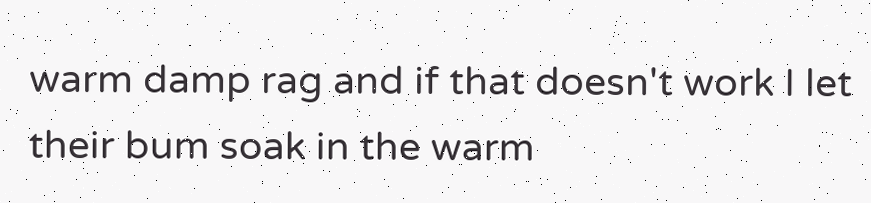warm damp rag and if that doesn't work I let their bum soak in the warm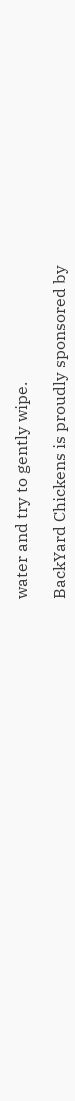water and try to gently wipe.

BackYard Chickens is proudly sponsored by